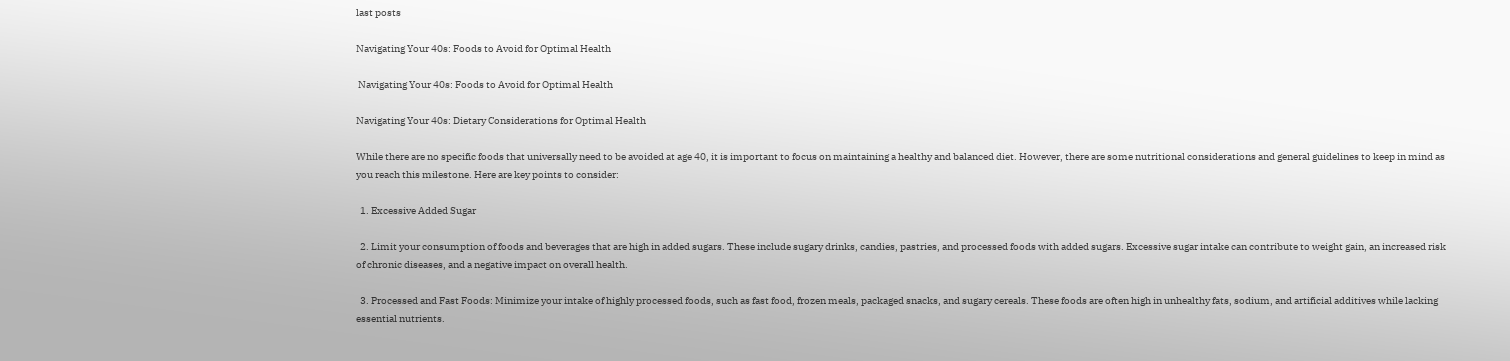last posts

Navigating Your 40s: Foods to Avoid for Optimal Health

 Navigating Your 40s: Foods to Avoid for Optimal Health

Navigating Your 40s: Dietary Considerations for Optimal Health

While there are no specific foods that universally need to be avoided at age 40, it is important to focus on maintaining a healthy and balanced diet. However, there are some nutritional considerations and general guidelines to keep in mind as you reach this milestone. Here are key points to consider:

  1. Excessive Added Sugar

  2. Limit your consumption of foods and beverages that are high in added sugars. These include sugary drinks, candies, pastries, and processed foods with added sugars. Excessive sugar intake can contribute to weight gain, an increased risk of chronic diseases, and a negative impact on overall health.

  3. Processed and Fast Foods: Minimize your intake of highly processed foods, such as fast food, frozen meals, packaged snacks, and sugary cereals. These foods are often high in unhealthy fats, sodium, and artificial additives while lacking essential nutrients.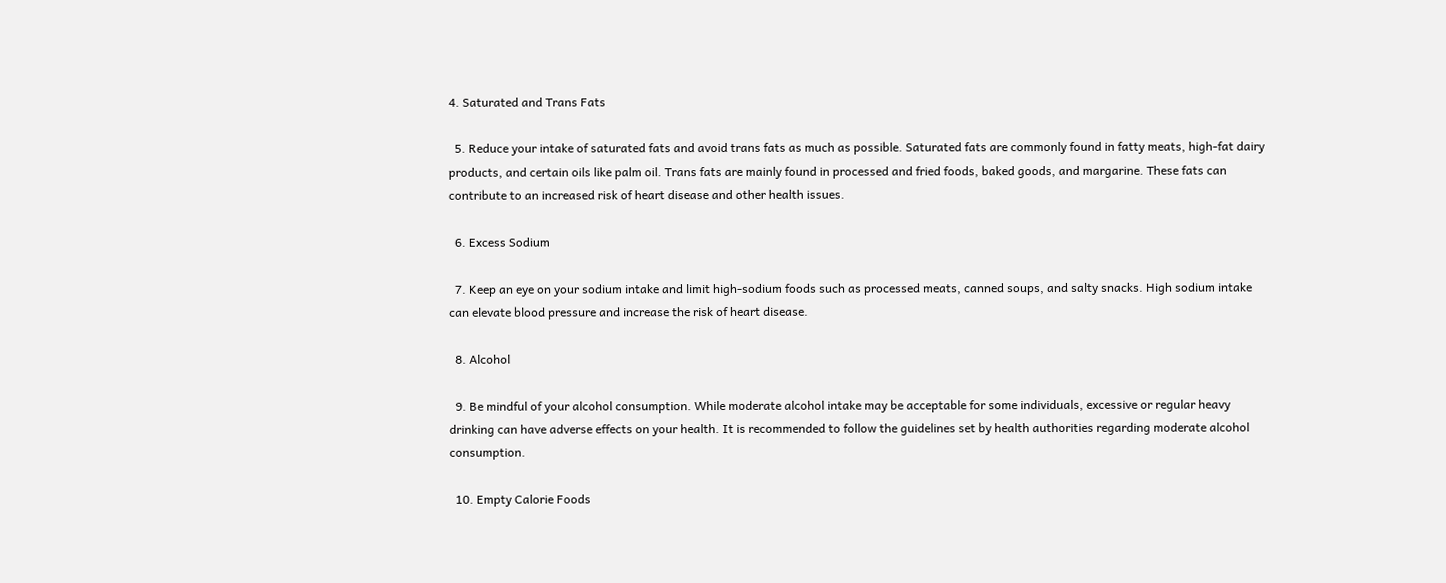4. Saturated and Trans Fats

  5. Reduce your intake of saturated fats and avoid trans fats as much as possible. Saturated fats are commonly found in fatty meats, high-fat dairy products, and certain oils like palm oil. Trans fats are mainly found in processed and fried foods, baked goods, and margarine. These fats can contribute to an increased risk of heart disease and other health issues.

  6. Excess Sodium

  7. Keep an eye on your sodium intake and limit high-sodium foods such as processed meats, canned soups, and salty snacks. High sodium intake can elevate blood pressure and increase the risk of heart disease.

  8. Alcohol

  9. Be mindful of your alcohol consumption. While moderate alcohol intake may be acceptable for some individuals, excessive or regular heavy drinking can have adverse effects on your health. It is recommended to follow the guidelines set by health authorities regarding moderate alcohol consumption.

  10. Empty Calorie Foods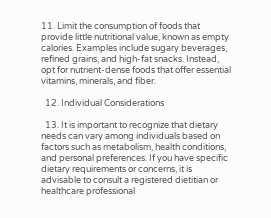11. Limit the consumption of foods that provide little nutritional value, known as empty calories. Examples include sugary beverages, refined grains, and high-fat snacks. Instead, opt for nutrient-dense foods that offer essential vitamins, minerals, and fiber.

  12. Individual Considerations

  13. It is important to recognize that dietary needs can vary among individuals based on factors such as metabolism, health conditions, and personal preferences. If you have specific dietary requirements or concerns, it is advisable to consult a registered dietitian or healthcare professional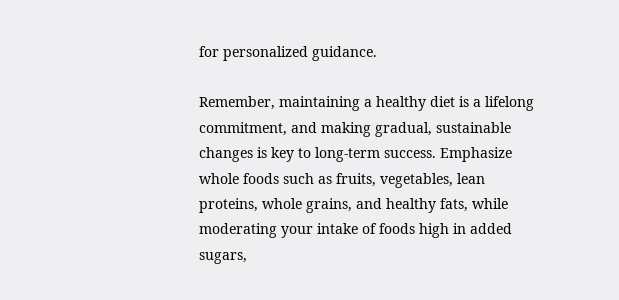for personalized guidance.

Remember, maintaining a healthy diet is a lifelong commitment, and making gradual, sustainable changes is key to long-term success. Emphasize whole foods such as fruits, vegetables, lean proteins, whole grains, and healthy fats, while moderating your intake of foods high in added sugars,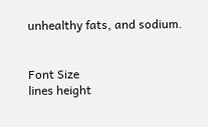unhealthy fats, and sodium.


Font Size
lines height